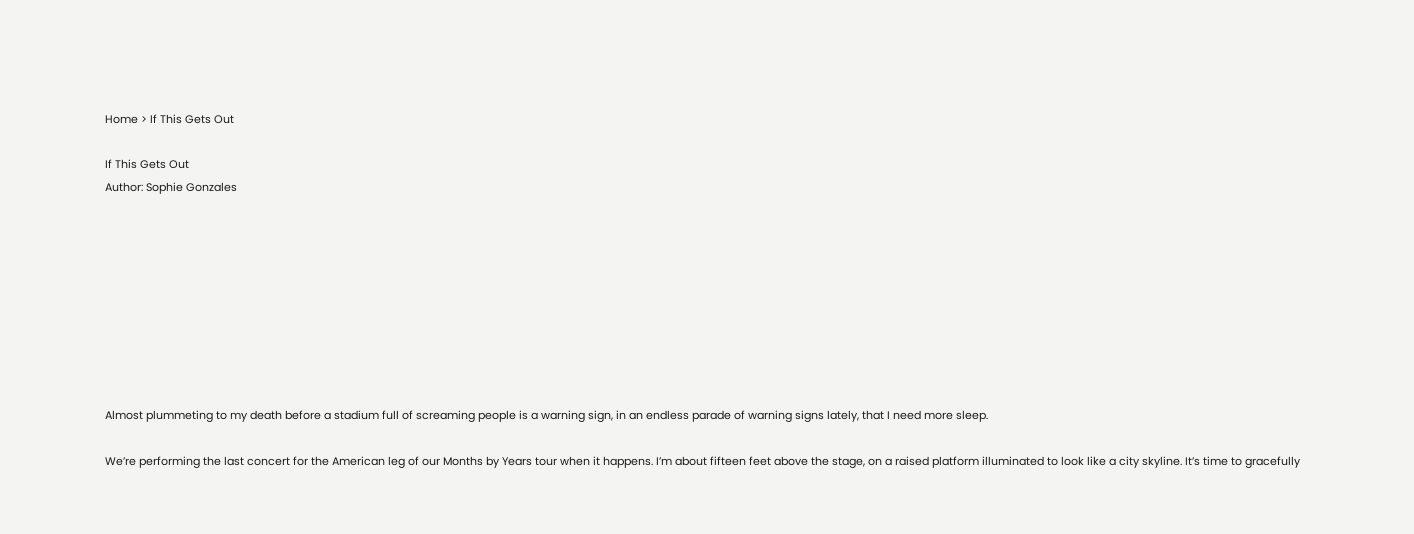Home > If This Gets Out

If This Gets Out
Author: Sophie Gonzales









Almost plummeting to my death before a stadium full of screaming people is a warning sign, in an endless parade of warning signs lately, that I need more sleep.

We’re performing the last concert for the American leg of our Months by Years tour when it happens. I’m about fifteen feet above the stage, on a raised platform illuminated to look like a city skyline. It’s time to gracefully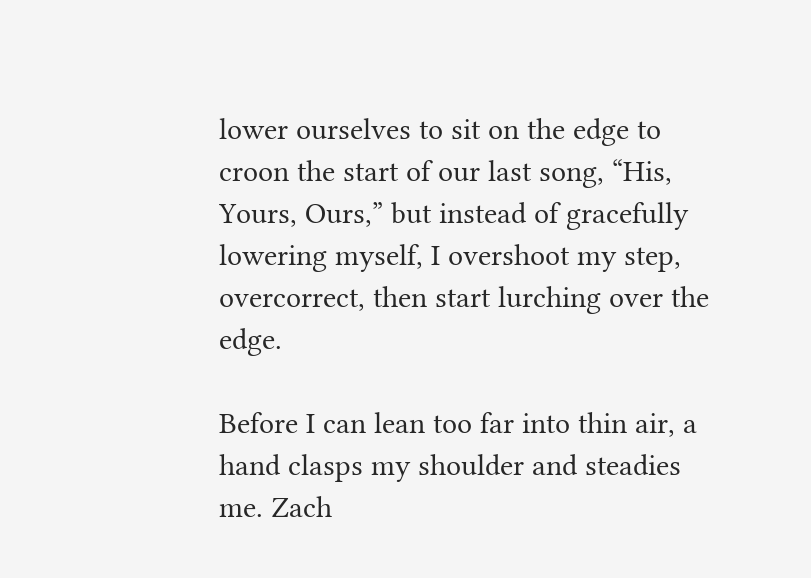lower ourselves to sit on the edge to croon the start of our last song, “His, Yours, Ours,” but instead of gracefully lowering myself, I overshoot my step, overcorrect, then start lurching over the edge.

Before I can lean too far into thin air, a hand clasps my shoulder and steadies me. Zach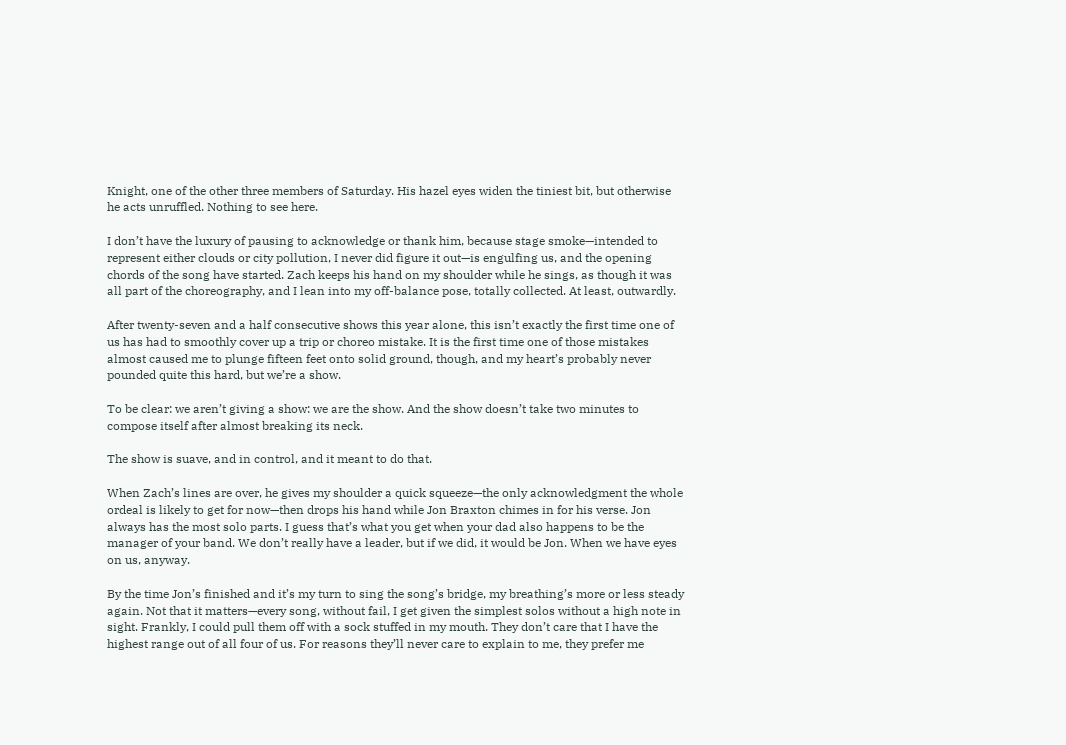Knight, one of the other three members of Saturday. His hazel eyes widen the tiniest bit, but otherwise he acts unruffled. Nothing to see here.

I don’t have the luxury of pausing to acknowledge or thank him, because stage smoke—intended to represent either clouds or city pollution, I never did figure it out—is engulfing us, and the opening chords of the song have started. Zach keeps his hand on my shoulder while he sings, as though it was all part of the choreography, and I lean into my off-balance pose, totally collected. At least, outwardly.

After twenty-seven and a half consecutive shows this year alone, this isn’t exactly the first time one of us has had to smoothly cover up a trip or choreo mistake. It is the first time one of those mistakes almost caused me to plunge fifteen feet onto solid ground, though, and my heart’s probably never pounded quite this hard, but we’re a show.

To be clear: we aren’t giving a show: we are the show. And the show doesn’t take two minutes to compose itself after almost breaking its neck.

The show is suave, and in control, and it meant to do that.

When Zach’s lines are over, he gives my shoulder a quick squeeze—the only acknowledgment the whole ordeal is likely to get for now—then drops his hand while Jon Braxton chimes in for his verse. Jon always has the most solo parts. I guess that’s what you get when your dad also happens to be the manager of your band. We don’t really have a leader, but if we did, it would be Jon. When we have eyes on us, anyway.

By the time Jon’s finished and it’s my turn to sing the song’s bridge, my breathing’s more or less steady again. Not that it matters—every song, without fail, I get given the simplest solos without a high note in sight. Frankly, I could pull them off with a sock stuffed in my mouth. They don’t care that I have the highest range out of all four of us. For reasons they’ll never care to explain to me, they prefer me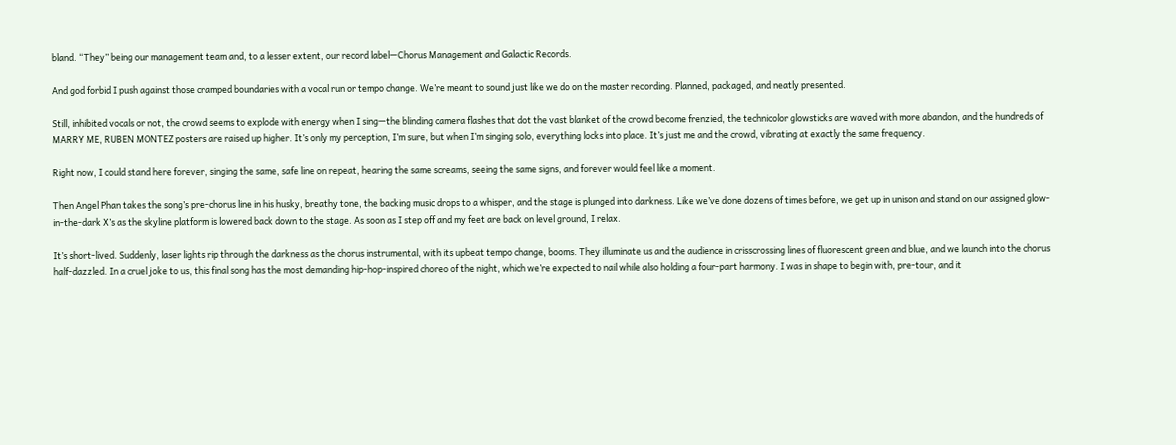bland. “They” being our management team and, to a lesser extent, our record label—Chorus Management and Galactic Records.

And god forbid I push against those cramped boundaries with a vocal run or tempo change. We’re meant to sound just like we do on the master recording. Planned, packaged, and neatly presented.

Still, inhibited vocals or not, the crowd seems to explode with energy when I sing—the blinding camera flashes that dot the vast blanket of the crowd become frenzied, the technicolor glowsticks are waved with more abandon, and the hundreds of MARRY ME, RUBEN MONTEZ posters are raised up higher. It’s only my perception, I’m sure, but when I’m singing solo, everything locks into place. It’s just me and the crowd, vibrating at exactly the same frequency.

Right now, I could stand here forever, singing the same, safe line on repeat, hearing the same screams, seeing the same signs, and forever would feel like a moment.

Then Angel Phan takes the song’s pre-chorus line in his husky, breathy tone, the backing music drops to a whisper, and the stage is plunged into darkness. Like we’ve done dozens of times before, we get up in unison and stand on our assigned glow-in-the-dark X’s as the skyline platform is lowered back down to the stage. As soon as I step off and my feet are back on level ground, I relax.

It’s short-lived. Suddenly, laser lights rip through the darkness as the chorus instrumental, with its upbeat tempo change, booms. They illuminate us and the audience in crisscrossing lines of fluorescent green and blue, and we launch into the chorus half-dazzled. In a cruel joke to us, this final song has the most demanding hip-hop-inspired choreo of the night, which we’re expected to nail while also holding a four-part harmony. I was in shape to begin with, pre-tour, and it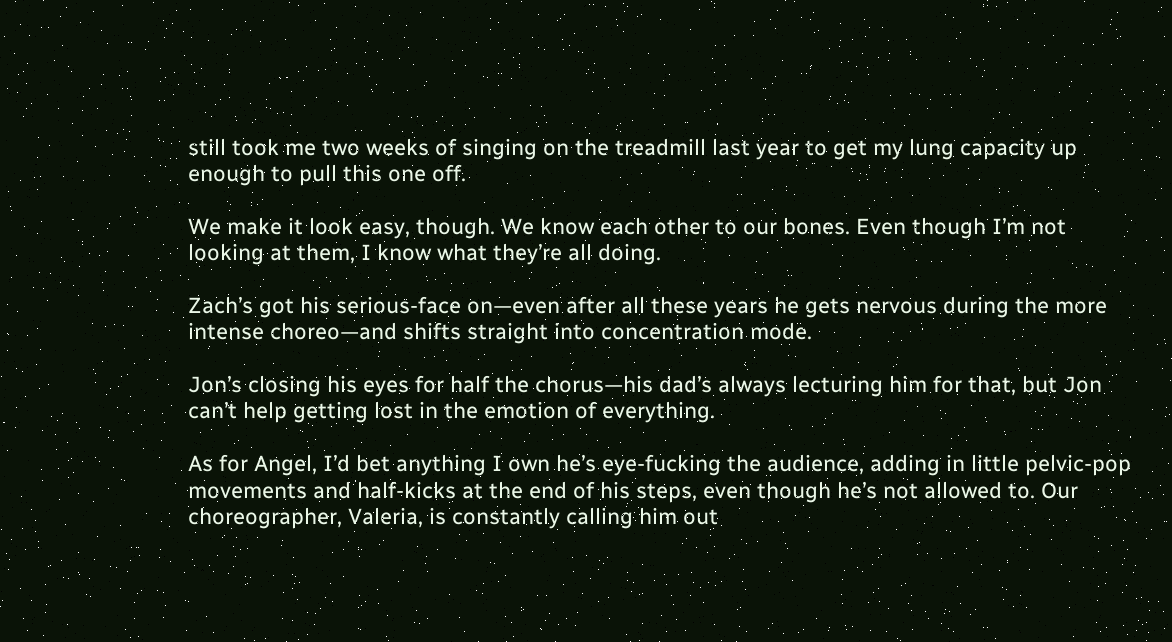still took me two weeks of singing on the treadmill last year to get my lung capacity up enough to pull this one off.

We make it look easy, though. We know each other to our bones. Even though I’m not looking at them, I know what they’re all doing.

Zach’s got his serious-face on—even after all these years he gets nervous during the more intense choreo—and shifts straight into concentration mode.

Jon’s closing his eyes for half the chorus—his dad’s always lecturing him for that, but Jon can’t help getting lost in the emotion of everything.

As for Angel, I’d bet anything I own he’s eye-fucking the audience, adding in little pelvic-pop movements and half-kicks at the end of his steps, even though he’s not allowed to. Our choreographer, Valeria, is constantly calling him out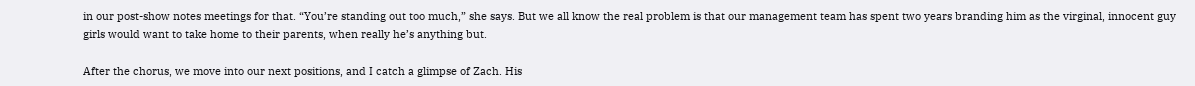in our post-show notes meetings for that. “You’re standing out too much,” she says. But we all know the real problem is that our management team has spent two years branding him as the virginal, innocent guy girls would want to take home to their parents, when really he’s anything but.

After the chorus, we move into our next positions, and I catch a glimpse of Zach. His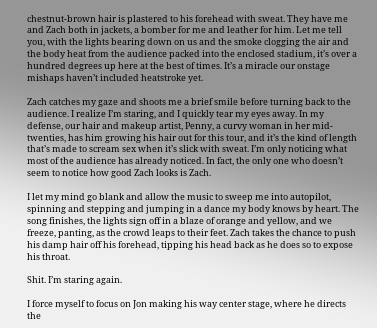chestnut-brown hair is plastered to his forehead with sweat. They have me and Zach both in jackets, a bomber for me and leather for him. Let me tell you, with the lights bearing down on us and the smoke clogging the air and the body heat from the audience packed into the enclosed stadium, it’s over a hundred degrees up here at the best of times. It’s a miracle our onstage mishaps haven’t included heatstroke yet.

Zach catches my gaze and shoots me a brief smile before turning back to the audience. I realize I’m staring, and I quickly tear my eyes away. In my defense, our hair and makeup artist, Penny, a curvy woman in her mid-twenties, has him growing his hair out for this tour, and it’s the kind of length that’s made to scream sex when it’s slick with sweat. I’m only noticing what most of the audience has already noticed. In fact, the only one who doesn’t seem to notice how good Zach looks is Zach.

I let my mind go blank and allow the music to sweep me into autopilot, spinning and stepping and jumping in a dance my body knows by heart. The song finishes, the lights sign off in a blaze of orange and yellow, and we freeze, panting, as the crowd leaps to their feet. Zach takes the chance to push his damp hair off his forehead, tipping his head back as he does so to expose his throat.

Shit. I’m staring again.

I force myself to focus on Jon making his way center stage, where he directs the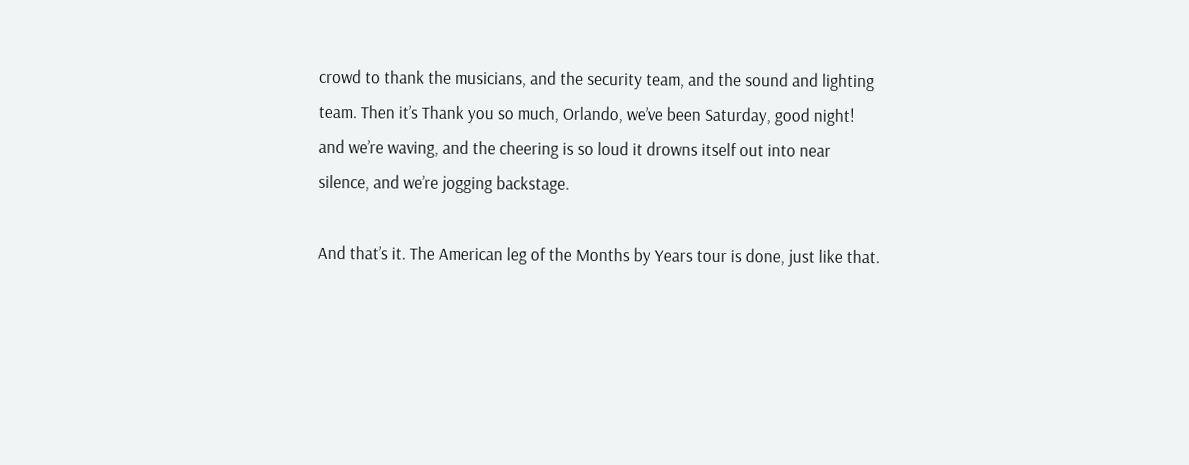crowd to thank the musicians, and the security team, and the sound and lighting team. Then it’s Thank you so much, Orlando, we’ve been Saturday, good night! and we’re waving, and the cheering is so loud it drowns itself out into near silence, and we’re jogging backstage.

And that’s it. The American leg of the Months by Years tour is done, just like that.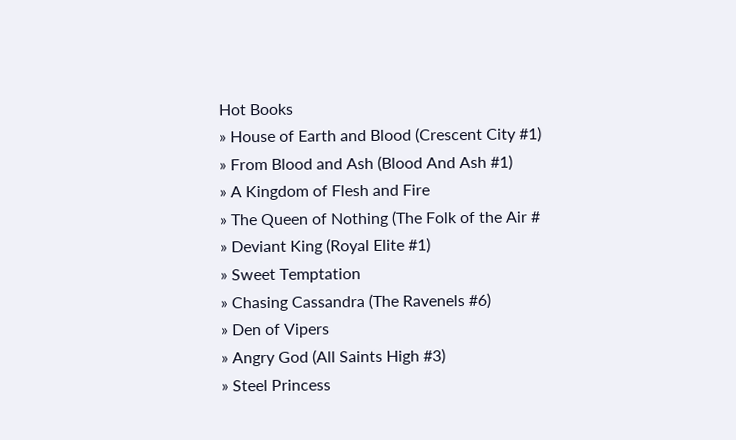Hot Books
» House of Earth and Blood (Crescent City #1)
» From Blood and Ash (Blood And Ash #1)
» A Kingdom of Flesh and Fire
» The Queen of Nothing (The Folk of the Air #
» Deviant King (Royal Elite #1)
» Sweet Temptation
» Chasing Cassandra (The Ravenels #6)
» Den of Vipers
» Angry God (All Saints High #3)
» Steel Princess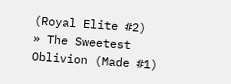(Royal Elite #2)
» The Sweetest Oblivion (Made #1)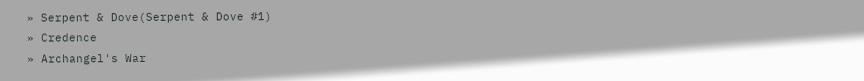» Serpent & Dove(Serpent & Dove #1)
» Credence
» Archangel's War